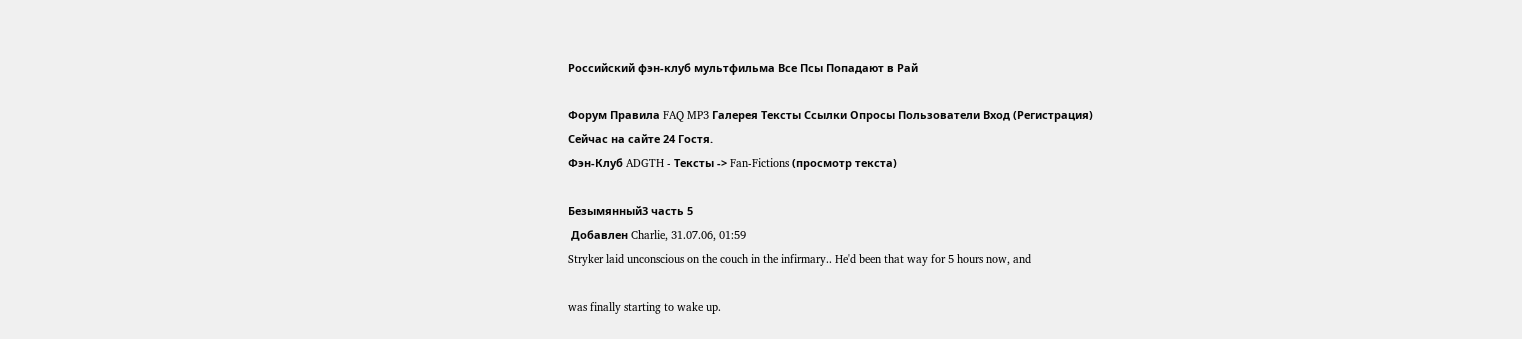Российский фэн-клуб мультфильма Все Псы Попадают в Рай

Форум Правила FAQ MP3 Галерея Тексты Ссылки Опросы Пользователи Вход (Регистрация)
Сейчас на сайте 24 Гостя.
Фэн-Клуб ADGTH - Тексты -> Fan-Fictions (просмотр текста)

Безымянный3 часть 5
 Добавлен Charlie, 31.07.06, 01:59
Stryker laid unconscious on the couch in the infirmary.. He'd been that way for 5 hours now, and

was finally starting to wake up.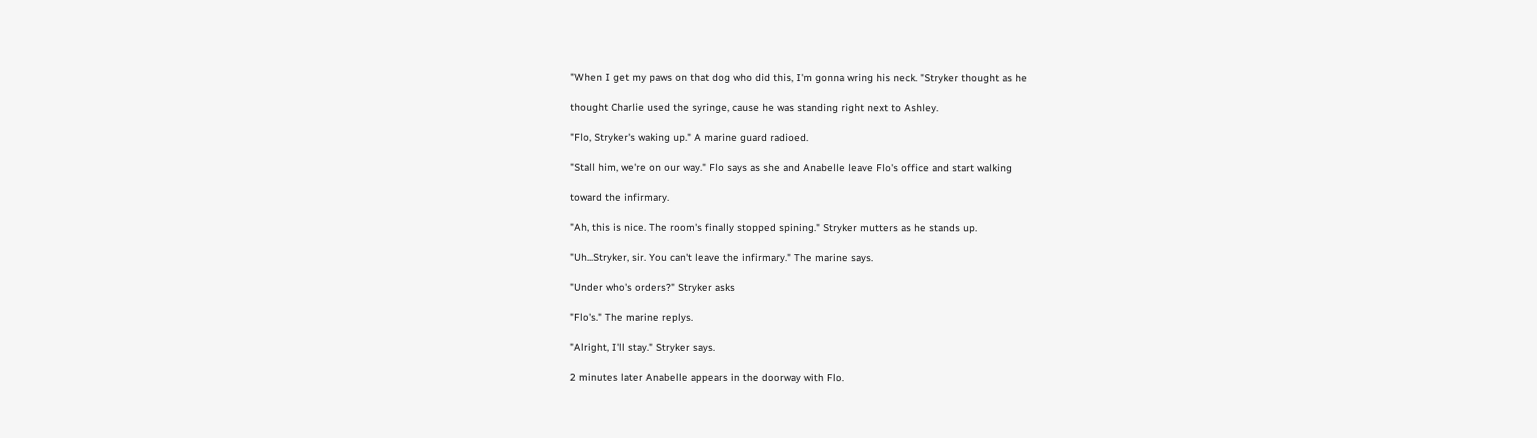"When I get my paws on that dog who did this, I'm gonna wring his neck. "Stryker thought as he

thought Charlie used the syringe, cause he was standing right next to Ashley.

"Flo, Stryker's waking up." A marine guard radioed.

"Stall him, we're on our way." Flo says as she and Anabelle leave Flo's office and start walking

toward the infirmary.

"Ah, this is nice. The room's finally stopped spining." Stryker mutters as he stands up.

"Uh...Stryker, sir. You can't leave the infirmary." The marine says.

"Under who's orders?" Stryker asks

"Flo's." The marine replys.

"Alright, I'll stay." Stryker says.

2 minutes later Anabelle appears in the doorway with Flo.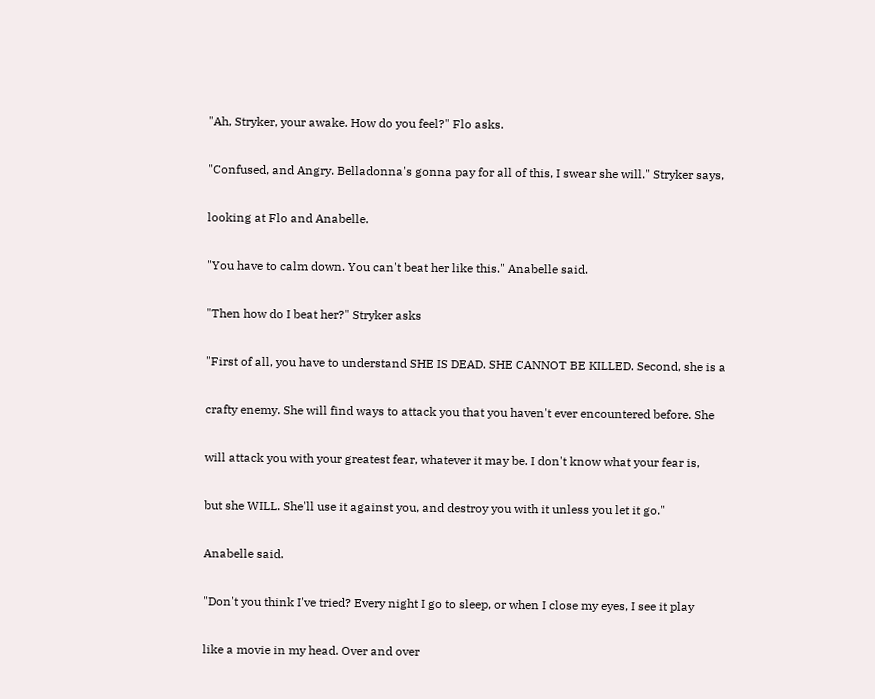"Ah, Stryker, your awake. How do you feel?" Flo asks.

"Confused, and Angry. Belladonna's gonna pay for all of this, I swear she will." Stryker says,

looking at Flo and Anabelle.

"You have to calm down. You can't beat her like this." Anabelle said.

"Then how do I beat her?" Stryker asks

"First of all, you have to understand SHE IS DEAD. SHE CANNOT BE KILLED. Second, she is a

crafty enemy. She will find ways to attack you that you haven't ever encountered before. She

will attack you with your greatest fear, whatever it may be. I don't know what your fear is,

but she WILL. She'll use it against you, and destroy you with it unless you let it go."

Anabelle said.

"Don't you think I've tried? Every night I go to sleep, or when I close my eyes, I see it play

like a movie in my head. Over and over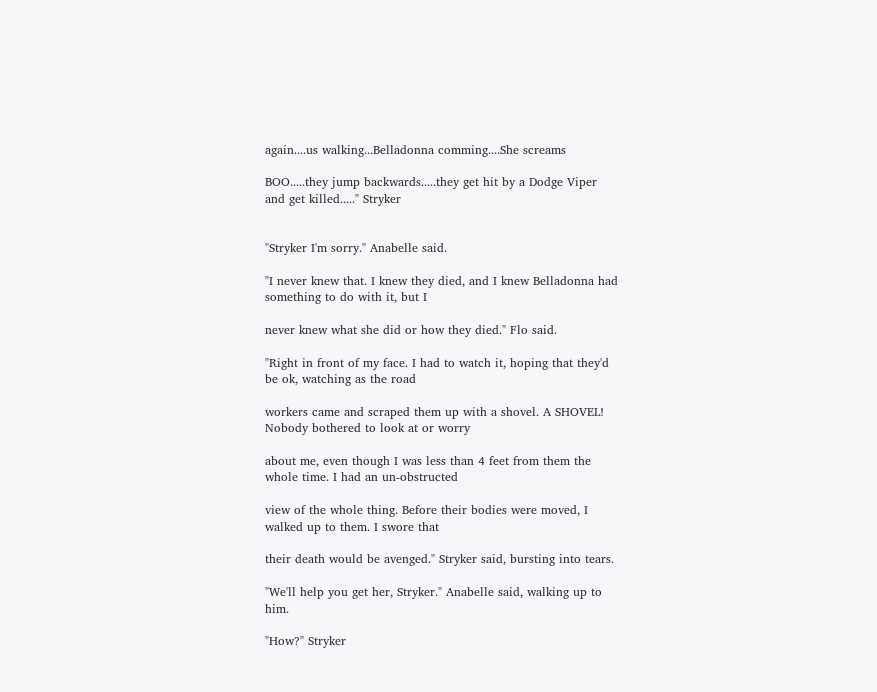again....us walking...Belladonna comming....She screams

BOO.....they jump backwards.....they get hit by a Dodge Viper and get killed....." Stryker


"Stryker I'm sorry." Anabelle said.

"I never knew that. I knew they died, and I knew Belladonna had something to do with it, but I

never knew what she did or how they died." Flo said.

"Right in front of my face. I had to watch it, hoping that they'd be ok, watching as the road

workers came and scraped them up with a shovel. A SHOVEL! Nobody bothered to look at or worry

about me, even though I was less than 4 feet from them the whole time. I had an un-obstructed

view of the whole thing. Before their bodies were moved, I walked up to them. I swore that

their death would be avenged." Stryker said, bursting into tears.

"We'll help you get her, Stryker." Anabelle said, walking up to him.

"How?" Stryker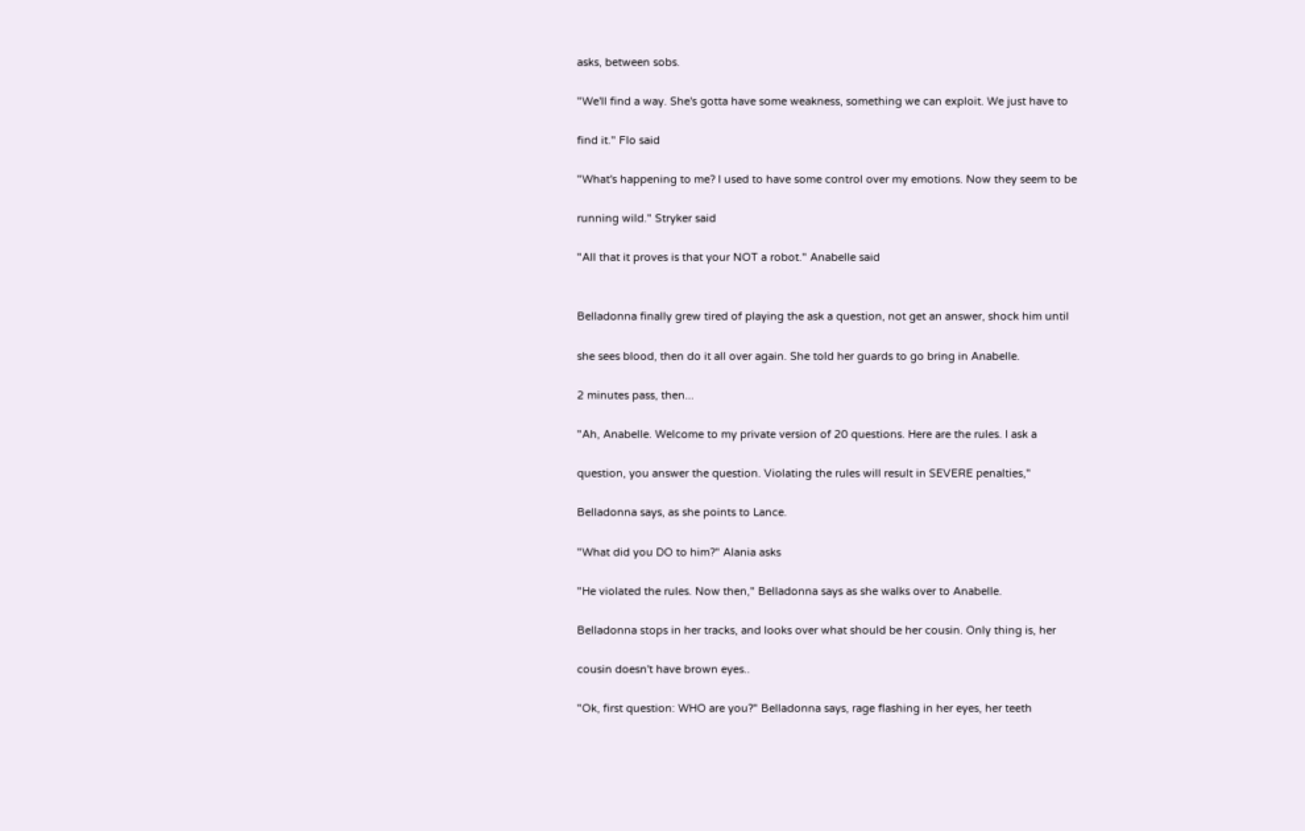asks, between sobs.

"We'll find a way. She's gotta have some weakness, something we can exploit. We just have to

find it." Flo said

"What's happening to me? I used to have some control over my emotions. Now they seem to be

running wild." Stryker said

"All that it proves is that your NOT a robot." Anabelle said


Belladonna finally grew tired of playing the ask a question, not get an answer, shock him until

she sees blood, then do it all over again. She told her guards to go bring in Anabelle.

2 minutes pass, then...

"Ah, Anabelle. Welcome to my private version of 20 questions. Here are the rules. I ask a

question, you answer the question. Violating the rules will result in SEVERE penalties,"

Belladonna says, as she points to Lance.

"What did you DO to him?" Alania asks

"He violated the rules. Now then," Belladonna says as she walks over to Anabelle.

Belladonna stops in her tracks, and looks over what should be her cousin. Only thing is, her

cousin doesn't have brown eyes..

"Ok, first question: WHO are you?" Belladonna says, rage flashing in her eyes, her teeth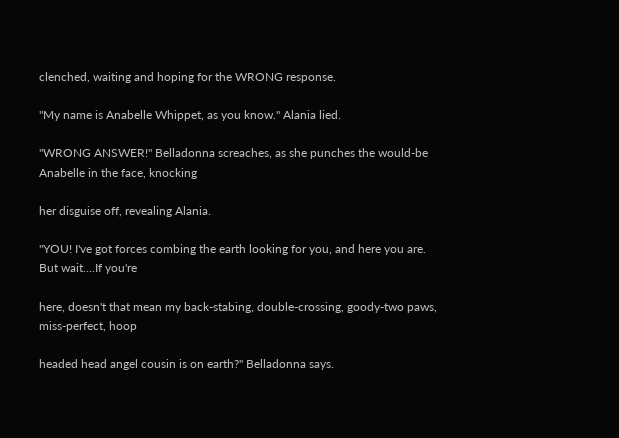clenched, waiting and hoping for the WRONG response.

"My name is Anabelle Whippet, as you know." Alania lied.

"WRONG ANSWER!" Belladonna screaches, as she punches the would-be Anabelle in the face, knocking

her disguise off, revealing Alania.

"YOU! I've got forces combing the earth looking for you, and here you are. But wait....If you're

here, doesn't that mean my back-stabing, double-crossing, goody-two paws, miss-perfect, hoop

headed head angel cousin is on earth?" Belladonna says.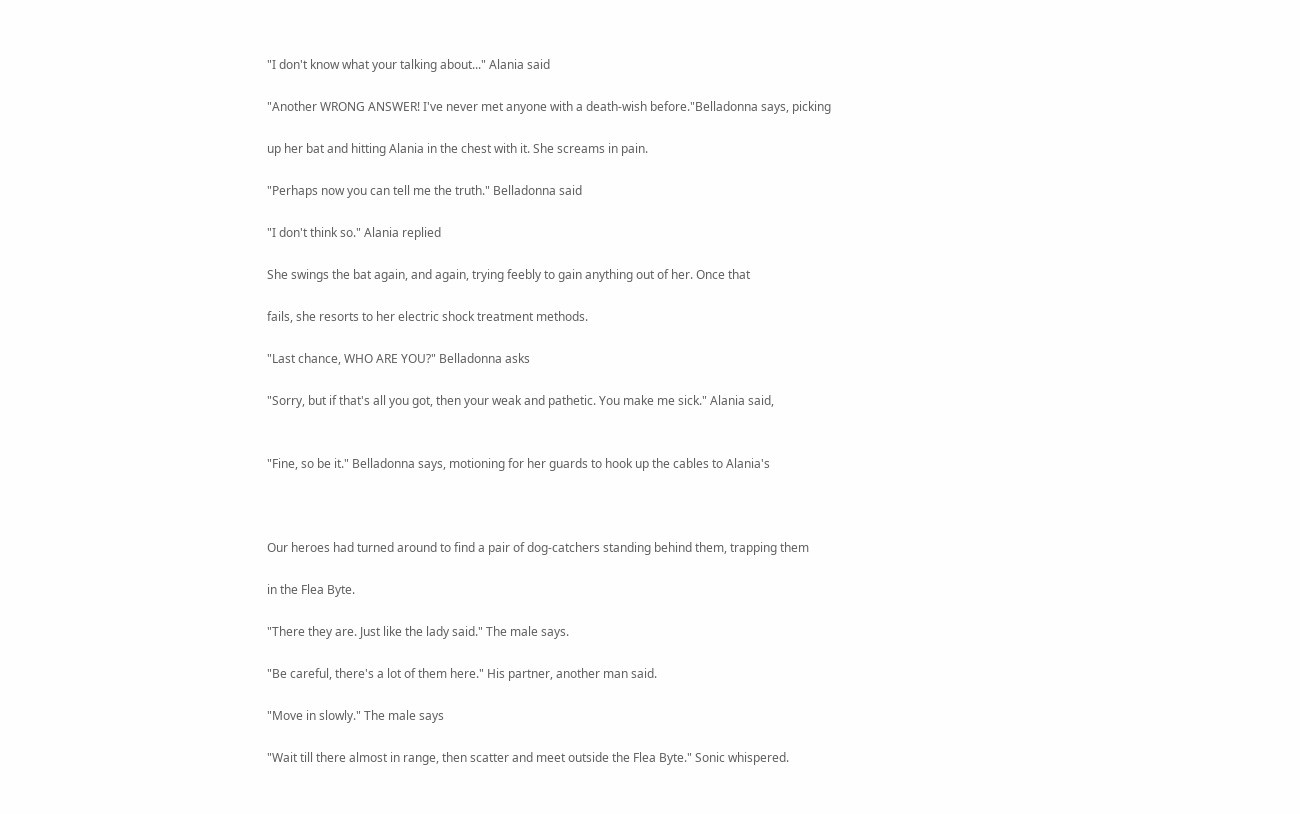"I don't know what your talking about..." Alania said

"Another WRONG ANSWER! I've never met anyone with a death-wish before."Belladonna says, picking

up her bat and hitting Alania in the chest with it. She screams in pain.

"Perhaps now you can tell me the truth." Belladonna said

"I don't think so." Alania replied

She swings the bat again, and again, trying feebly to gain anything out of her. Once that

fails, she resorts to her electric shock treatment methods.

"Last chance, WHO ARE YOU?" Belladonna asks

"Sorry, but if that's all you got, then your weak and pathetic. You make me sick." Alania said,


"Fine, so be it." Belladonna says, motioning for her guards to hook up the cables to Alania's



Our heroes had turned around to find a pair of dog-catchers standing behind them, trapping them

in the Flea Byte.

"There they are. Just like the lady said." The male says.

"Be careful, there's a lot of them here." His partner, another man said.

"Move in slowly." The male says

"Wait till there almost in range, then scatter and meet outside the Flea Byte." Sonic whispered.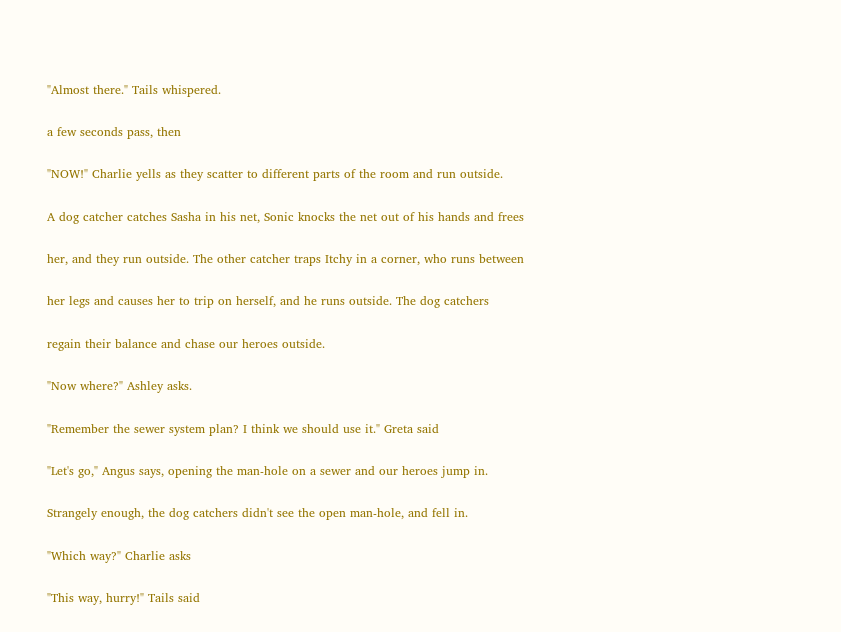"Almost there." Tails whispered.

a few seconds pass, then

"NOW!" Charlie yells as they scatter to different parts of the room and run outside.

A dog catcher catches Sasha in his net, Sonic knocks the net out of his hands and frees

her, and they run outside. The other catcher traps Itchy in a corner, who runs between

her legs and causes her to trip on herself, and he runs outside. The dog catchers

regain their balance and chase our heroes outside.

"Now where?" Ashley asks.

"Remember the sewer system plan? I think we should use it." Greta said

"Let's go," Angus says, opening the man-hole on a sewer and our heroes jump in.

Strangely enough, the dog catchers didn't see the open man-hole, and fell in.

"Which way?" Charlie asks

"This way, hurry!" Tails said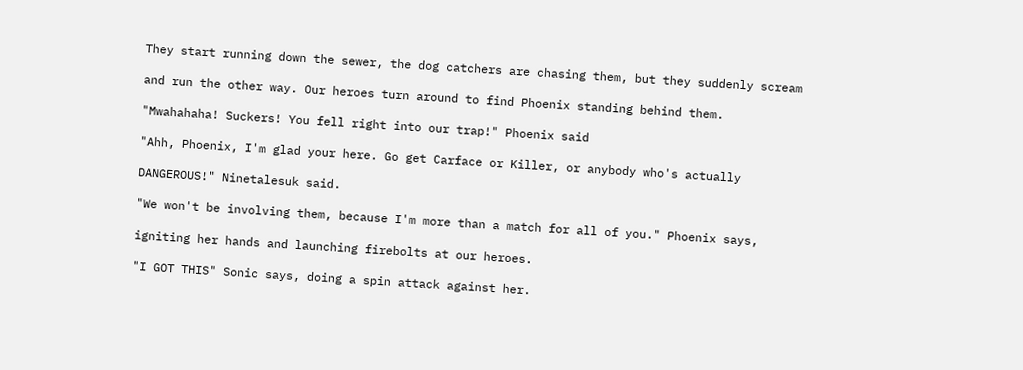They start running down the sewer, the dog catchers are chasing them, but they suddenly scream

and run the other way. Our heroes turn around to find Phoenix standing behind them.

"Mwahahaha! Suckers! You fell right into our trap!" Phoenix said

"Ahh, Phoenix, I'm glad your here. Go get Carface or Killer, or anybody who's actually

DANGEROUS!" Ninetalesuk said.

"We won't be involving them, because I'm more than a match for all of you." Phoenix says,

igniting her hands and launching firebolts at our heroes.

"I GOT THIS" Sonic says, doing a spin attack against her.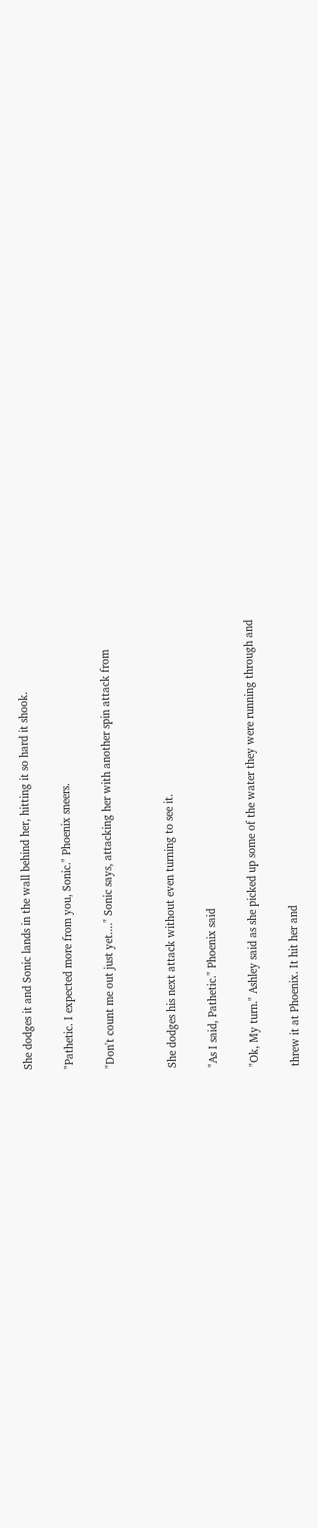She dodges it and Sonic lands in the wall behind her, hitting it so hard it shook.

"Pathetic. I expected more from you, Sonic." Phoenix sneers.

"Don't count me out just yet...." Sonic says, attacking her with another spin attack from


She dodges his next attack without even turning to see it.

"As I said, Pathetic." Phoenix said

"Ok, My turn." Ashley said as she picked up some of the water they were running through and

threw it at Phoenix. It hit her and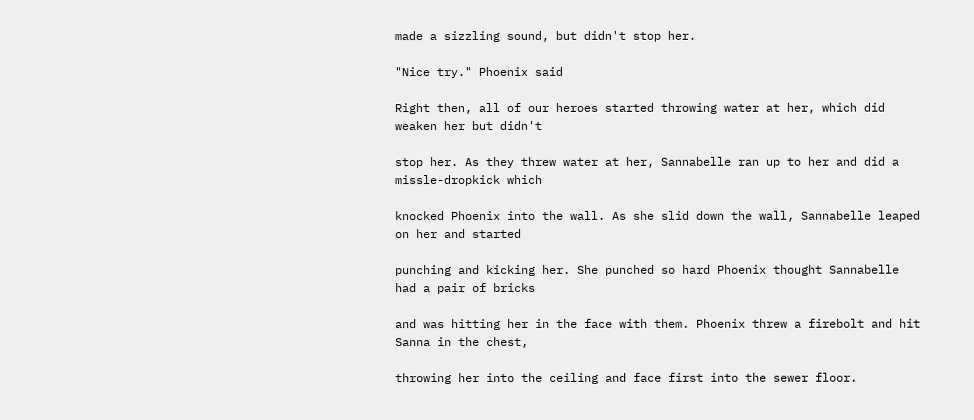made a sizzling sound, but didn't stop her.

"Nice try." Phoenix said

Right then, all of our heroes started throwing water at her, which did weaken her but didn't

stop her. As they threw water at her, Sannabelle ran up to her and did a missle-dropkick which

knocked Phoenix into the wall. As she slid down the wall, Sannabelle leaped on her and started

punching and kicking her. She punched so hard Phoenix thought Sannabelle had a pair of bricks

and was hitting her in the face with them. Phoenix threw a firebolt and hit Sanna in the chest,

throwing her into the ceiling and face first into the sewer floor.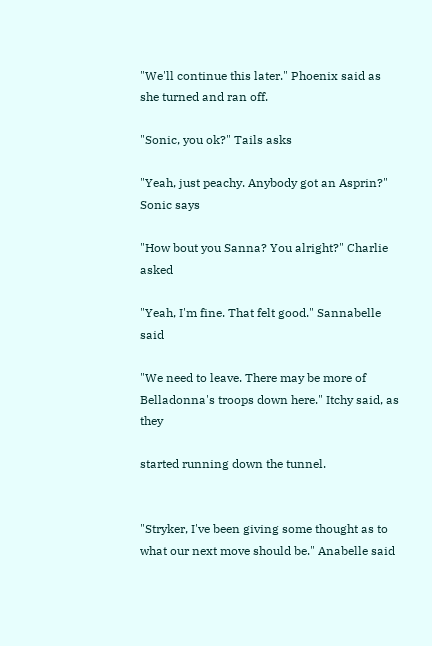"We'll continue this later." Phoenix said as she turned and ran off.

"Sonic, you ok?" Tails asks

"Yeah, just peachy. Anybody got an Asprin?" Sonic says

"How bout you Sanna? You alright?" Charlie asked

"Yeah, I'm fine. That felt good." Sannabelle said

"We need to leave. There may be more of Belladonna's troops down here." Itchy said, as they

started running down the tunnel.


"Stryker, I've been giving some thought as to what our next move should be." Anabelle said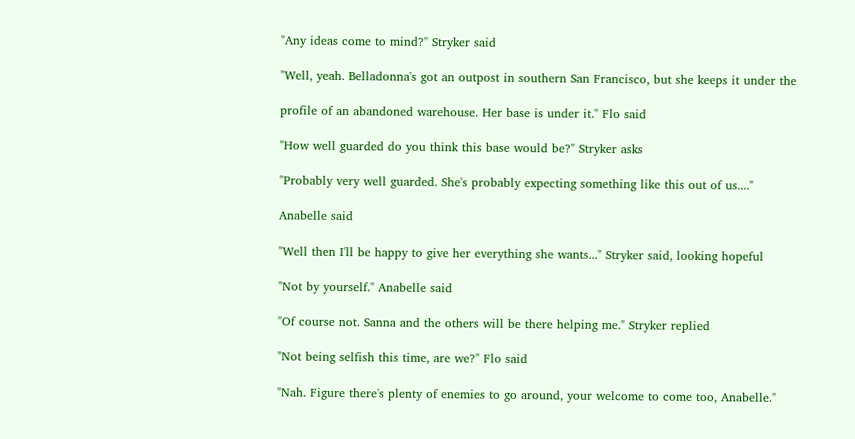"Any ideas come to mind?" Stryker said

"Well, yeah. Belladonna's got an outpost in southern San Francisco, but she keeps it under the

profile of an abandoned warehouse. Her base is under it." Flo said

"How well guarded do you think this base would be?" Stryker asks

"Probably very well guarded. She's probably expecting something like this out of us...."

Anabelle said

"Well then I'll be happy to give her everything she wants..." Stryker said, looking hopeful

"Not by yourself." Anabelle said

"Of course not. Sanna and the others will be there helping me." Stryker replied

"Not being selfish this time, are we?" Flo said

"Nah. Figure there's plenty of enemies to go around, your welcome to come too, Anabelle."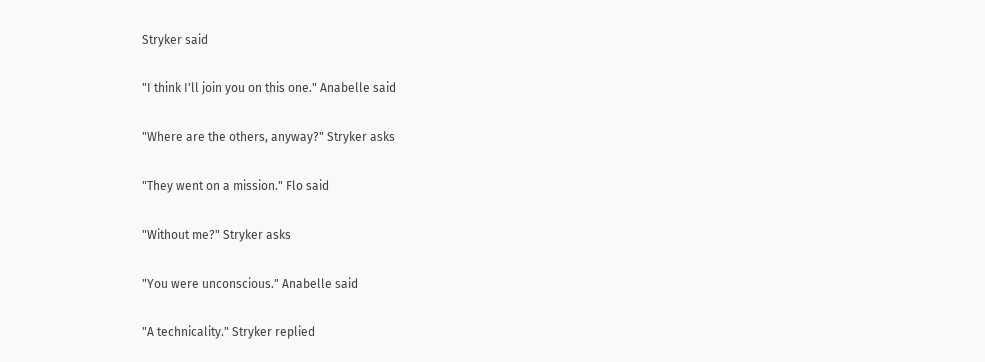Stryker said

"I think I'll join you on this one." Anabelle said

"Where are the others, anyway?" Stryker asks

"They went on a mission." Flo said

"Without me?" Stryker asks

"You were unconscious." Anabelle said

"A technicality." Stryker replied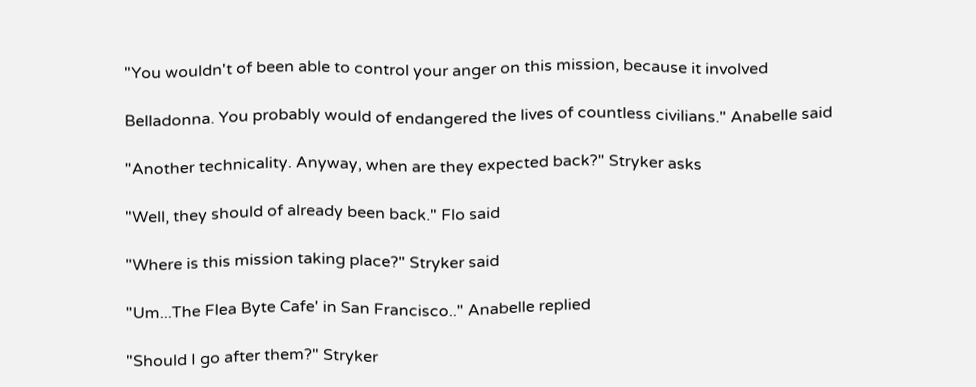"You wouldn't of been able to control your anger on this mission, because it involved

Belladonna. You probably would of endangered the lives of countless civilians." Anabelle said

"Another technicality. Anyway, when are they expected back?" Stryker asks

"Well, they should of already been back." Flo said

"Where is this mission taking place?" Stryker said

"Um...The Flea Byte Cafe' in San Francisco.." Anabelle replied

"Should I go after them?" Stryker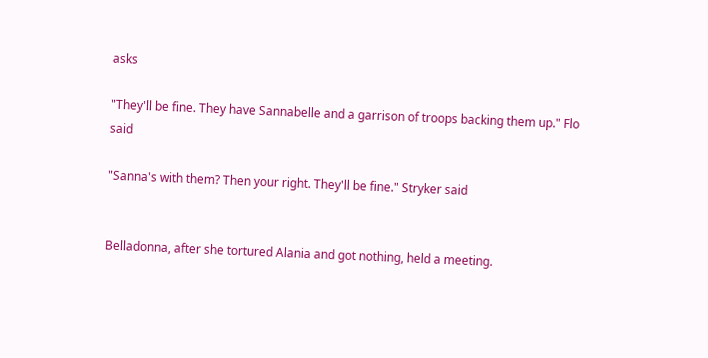asks

"They'll be fine. They have Sannabelle and a garrison of troops backing them up." Flo said

"Sanna's with them? Then your right. They'll be fine." Stryker said


Belladonna, after she tortured Alania and got nothing, held a meeting.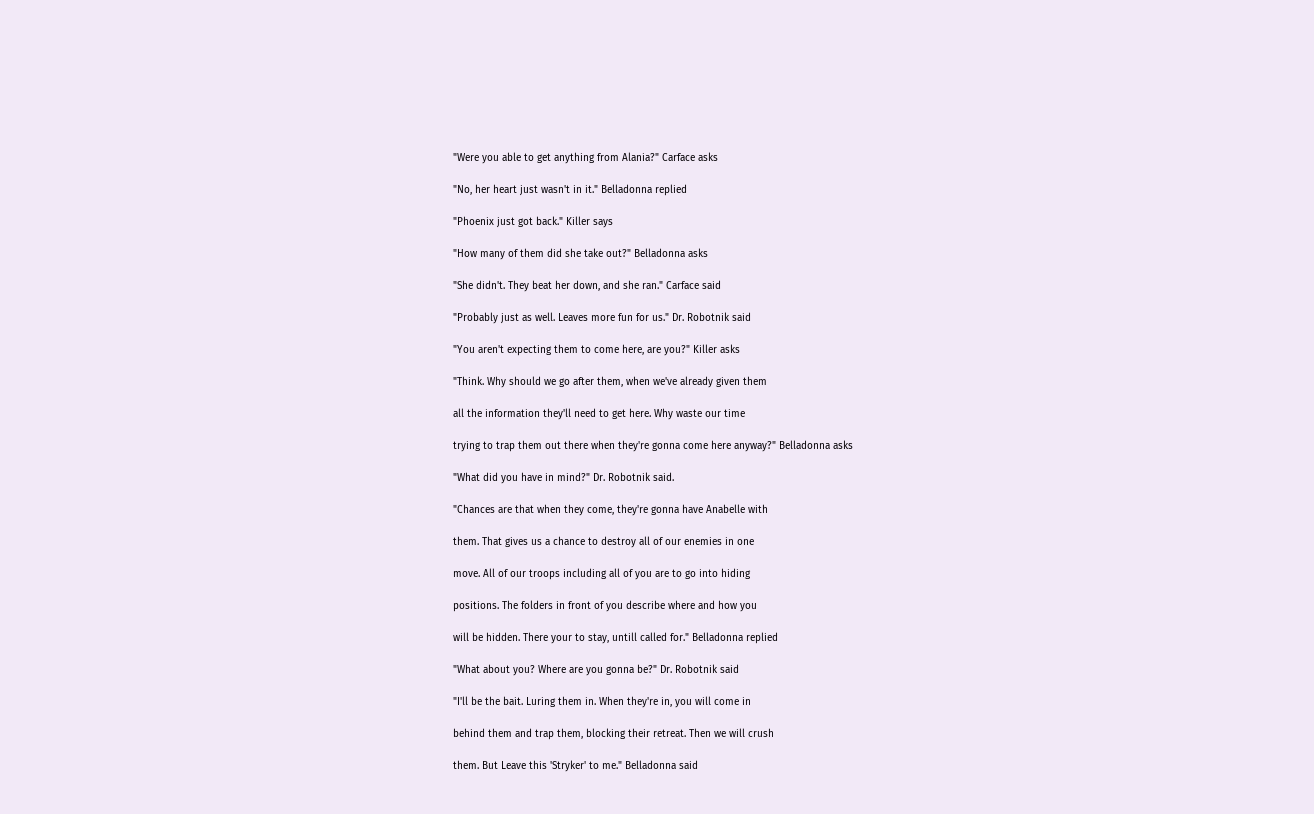"Were you able to get anything from Alania?" Carface asks

"No, her heart just wasn't in it." Belladonna replied

"Phoenix just got back." Killer says

"How many of them did she take out?" Belladonna asks

"She didn't. They beat her down, and she ran." Carface said

"Probably just as well. Leaves more fun for us." Dr. Robotnik said

"You aren't expecting them to come here, are you?" Killer asks

"Think. Why should we go after them, when we've already given them

all the information they'll need to get here. Why waste our time

trying to trap them out there when they're gonna come here anyway?" Belladonna asks

"What did you have in mind?" Dr. Robotnik said.

"Chances are that when they come, they're gonna have Anabelle with

them. That gives us a chance to destroy all of our enemies in one

move. All of our troops including all of you are to go into hiding

positions. The folders in front of you describe where and how you

will be hidden. There your to stay, untill called for." Belladonna replied

"What about you? Where are you gonna be?" Dr. Robotnik said

"I'll be the bait. Luring them in. When they're in, you will come in

behind them and trap them, blocking their retreat. Then we will crush

them. But Leave this 'Stryker' to me." Belladonna said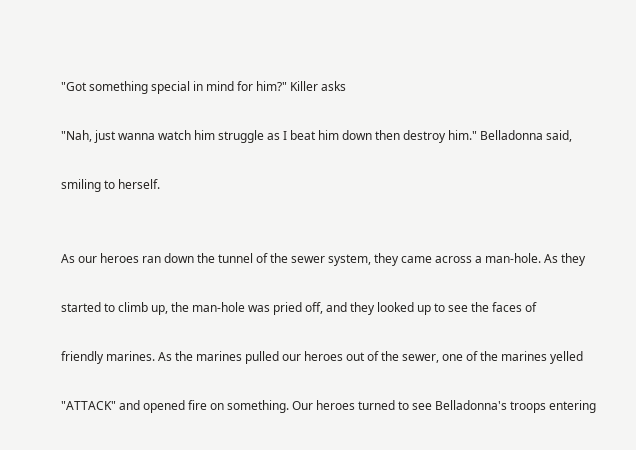"Got something special in mind for him?" Killer asks

"Nah, just wanna watch him struggle as I beat him down then destroy him." Belladonna said,

smiling to herself.


As our heroes ran down the tunnel of the sewer system, they came across a man-hole. As they

started to climb up, the man-hole was pried off, and they looked up to see the faces of

friendly marines. As the marines pulled our heroes out of the sewer, one of the marines yelled

"ATTACK" and opened fire on something. Our heroes turned to see Belladonna's troops entering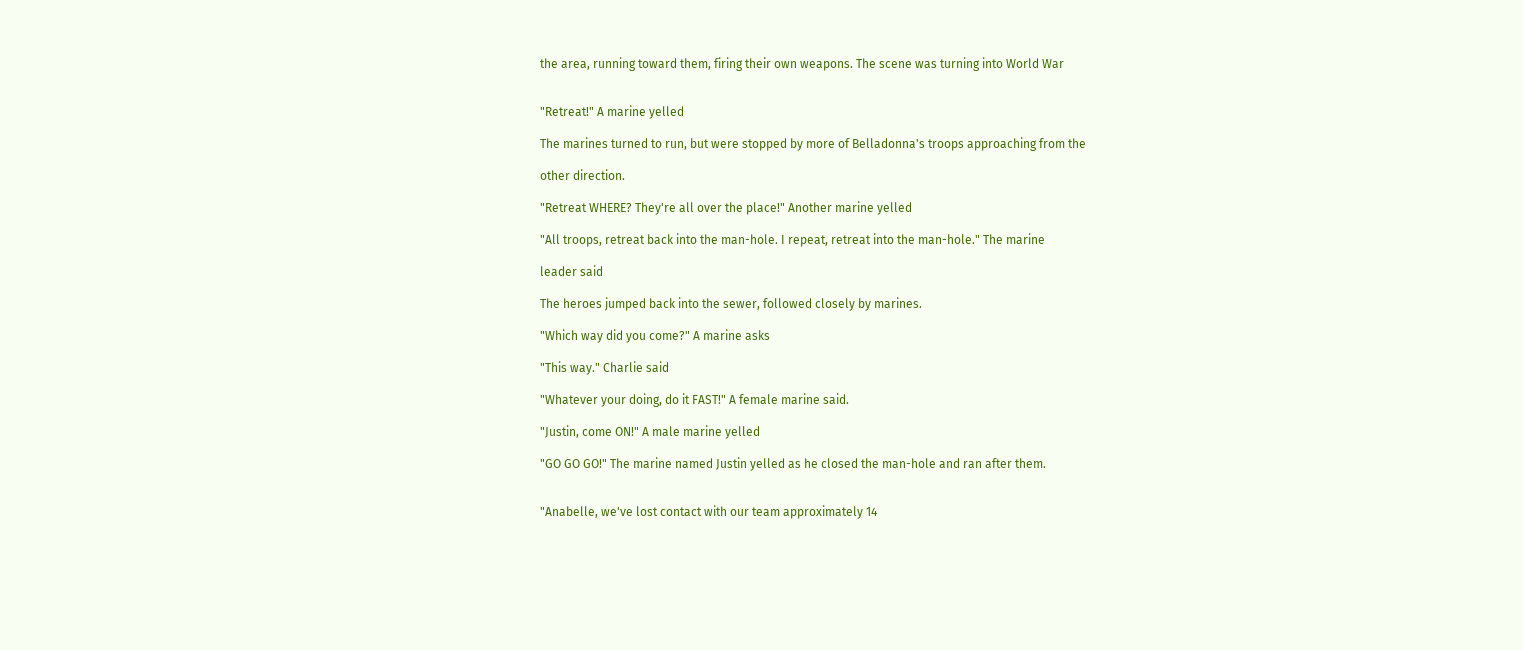the area, running toward them, firing their own weapons. The scene was turning into World War


"Retreat!" A marine yelled

The marines turned to run, but were stopped by more of Belladonna's troops approaching from the

other direction.

"Retreat WHERE? They're all over the place!" Another marine yelled

"All troops, retreat back into the man-hole. I repeat, retreat into the man-hole." The marine

leader said

The heroes jumped back into the sewer, followed closely by marines.

"Which way did you come?" A marine asks

"This way." Charlie said

"Whatever your doing, do it FAST!" A female marine said.

"Justin, come ON!" A male marine yelled

"GO GO GO!" The marine named Justin yelled as he closed the man-hole and ran after them.


"Anabelle, we've lost contact with our team approximately 14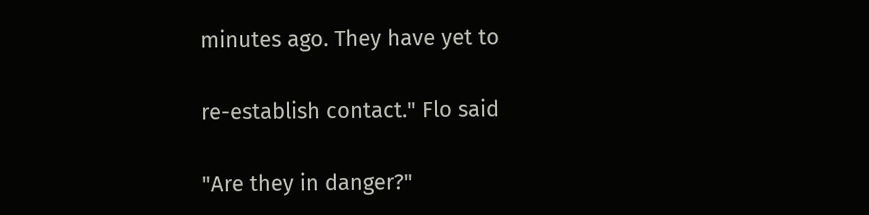minutes ago. They have yet to

re-establish contact." Flo said

"Are they in danger?"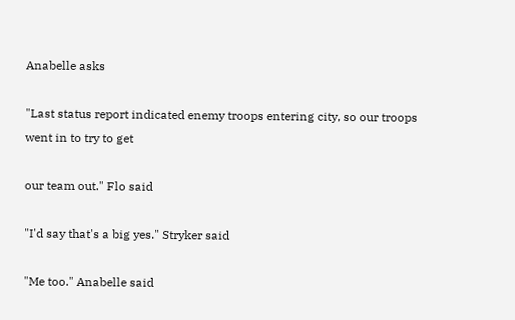Anabelle asks

"Last status report indicated enemy troops entering city, so our troops went in to try to get

our team out." Flo said

"I'd say that's a big yes." Stryker said

"Me too." Anabelle said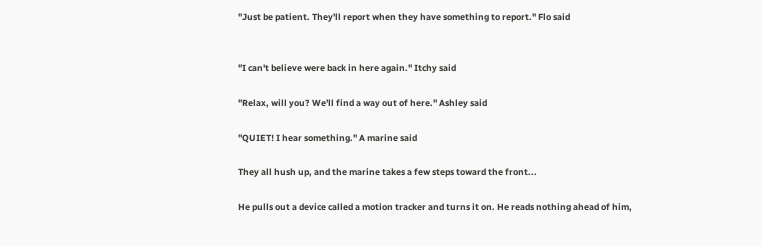"Just be patient. They'll report when they have something to report." Flo said


"I can't believe were back in here again." Itchy said

"Relax, will you? We'll find a way out of here." Ashley said

"QUIET! I hear something." A marine said

They all hush up, and the marine takes a few steps toward the front...

He pulls out a device called a motion tracker and turns it on. He reads nothing ahead of him,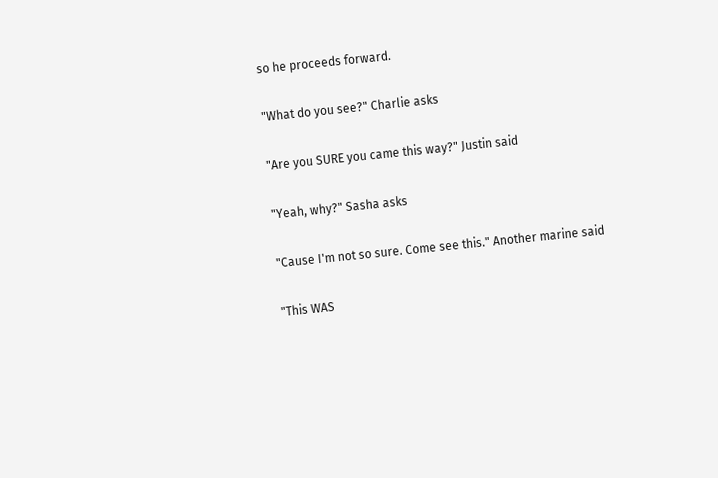so he proceeds forward.

"What do you see?" Charlie asks

"Are you SURE you came this way?" Justin said

"Yeah, why?" Sasha asks

"Cause I'm not so sure. Come see this." Another marine said

"This WAS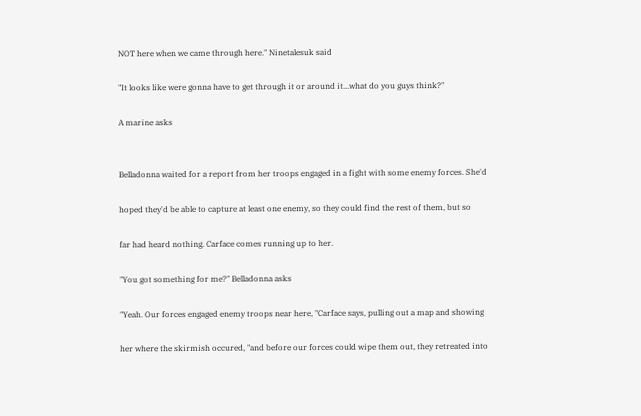NOT here when we came through here." Ninetalesuk said

"It looks like were gonna have to get through it or around it...what do you guys think?"

A marine asks


Belladonna waited for a report from her troops engaged in a fight with some enemy forces. She'd

hoped they'd be able to capture at least one enemy, so they could find the rest of them, but so

far had heard nothing. Carface comes running up to her.

"You got something for me?" Belladonna asks

"Yeah. Our forces engaged enemy troops near here, "Carface says, pulling out a map and showing

her where the skirmish occured, "and before our forces could wipe them out, they retreated into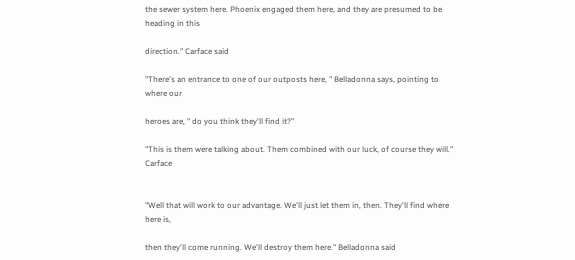the sewer system here. Phoenix engaged them here, and they are presumed to be heading in this

direction." Carface said

"There's an entrance to one of our outposts here, " Belladonna says, pointing to where our

heroes are, " do you think they'll find it?"

"This is them were talking about. Them combined with our luck, of course they will." Carface


"Well that will work to our advantage. We'll just let them in, then. They'll find where here is,

then they'll come running. We'll destroy them here." Belladonna said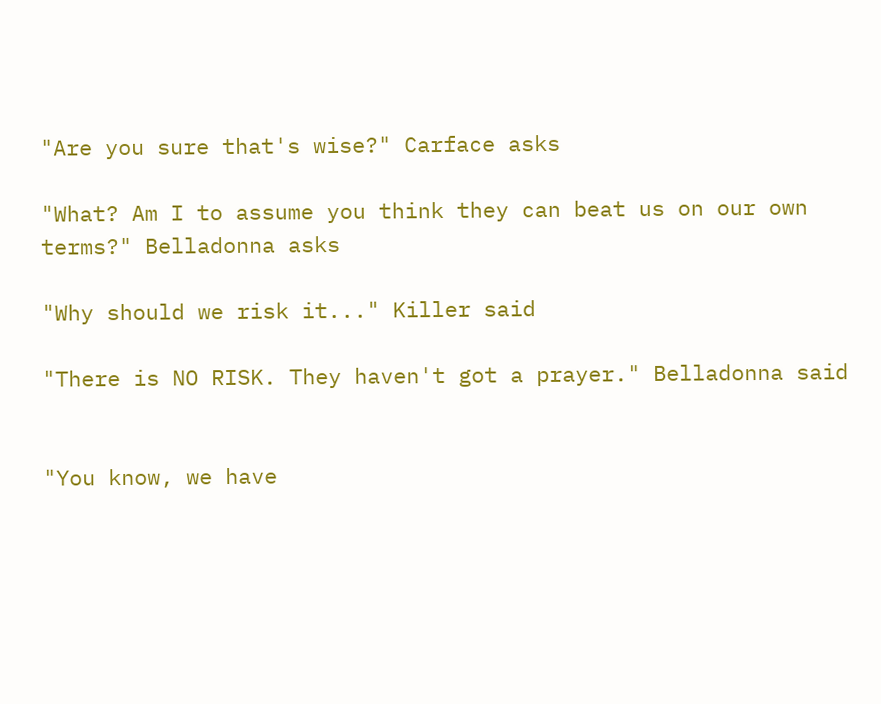"Are you sure that's wise?" Carface asks

"What? Am I to assume you think they can beat us on our own terms?" Belladonna asks

"Why should we risk it..." Killer said

"There is NO RISK. They haven't got a prayer." Belladonna said


"You know, we have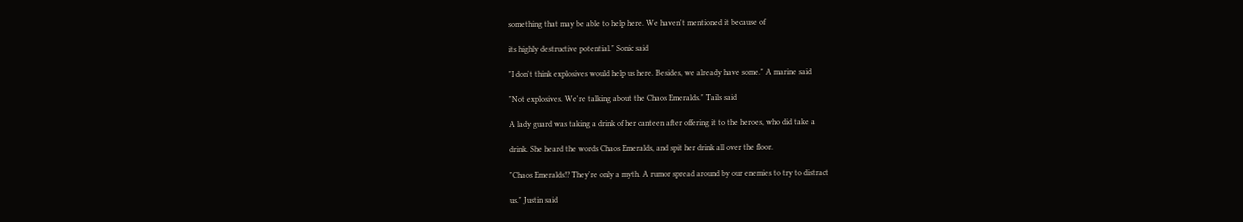something that may be able to help here. We haven't mentioned it because of

its highly destructive potential." Sonic said

"I don't think explosives would help us here. Besides, we already have some." A marine said

"Not explosives. We're talking about the Chaos Emeralds." Tails said

A lady guard was taking a drink of her canteen after offering it to the heroes, who did take a

drink. She heard the words Chaos Emeralds, and spit her drink all over the floor.

"Chaos Emeralds!? They're only a myth. A rumor spread around by our enemies to try to distract

us." Justin said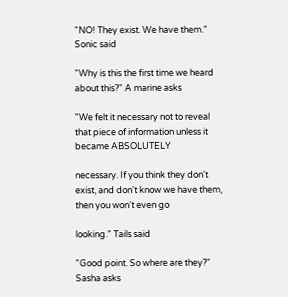"NO! They exist. We have them." Sonic said

"Why is this the first time we heard about this?" A marine asks

"We felt it necessary not to reveal that piece of information unless it became ABSOLUTELY

necessary. If you think they don't exist, and don't know we have them, then you won't even go

looking." Tails said

"Good point. So where are they?" Sasha asks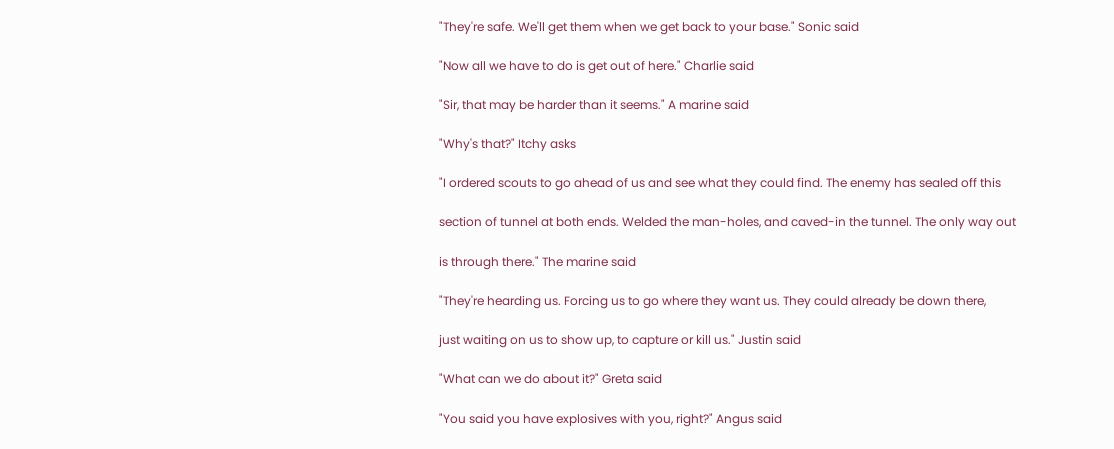"They're safe. We'll get them when we get back to your base." Sonic said

"Now all we have to do is get out of here." Charlie said

"Sir, that may be harder than it seems." A marine said

"Why's that?" Itchy asks

"I ordered scouts to go ahead of us and see what they could find. The enemy has sealed off this

section of tunnel at both ends. Welded the man-holes, and caved-in the tunnel. The only way out

is through there." The marine said

"They're hearding us. Forcing us to go where they want us. They could already be down there,

just waiting on us to show up, to capture or kill us." Justin said

"What can we do about it?" Greta said

"You said you have explosives with you, right?" Angus said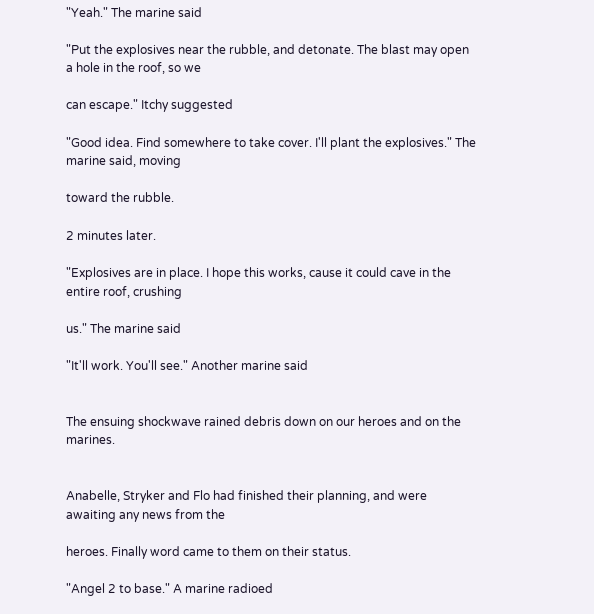"Yeah." The marine said

"Put the explosives near the rubble, and detonate. The blast may open a hole in the roof, so we

can escape." Itchy suggested

"Good idea. Find somewhere to take cover. I'll plant the explosives." The marine said, moving

toward the rubble.

2 minutes later.

"Explosives are in place. I hope this works, cause it could cave in the entire roof, crushing

us." The marine said

"It'll work. You'll see." Another marine said


The ensuing shockwave rained debris down on our heroes and on the marines.


Anabelle, Stryker and Flo had finished their planning, and were awaiting any news from the

heroes. Finally word came to them on their status.

"Angel 2 to base." A marine radioed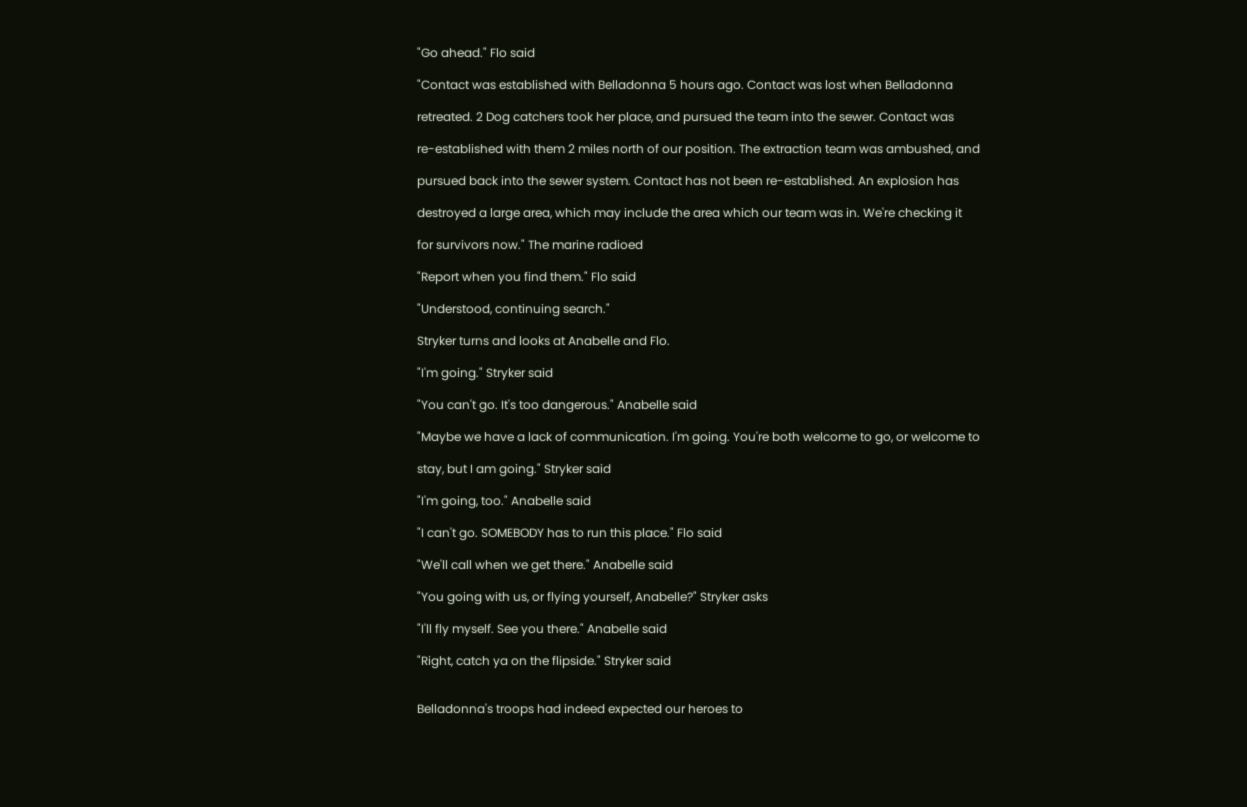"Go ahead." Flo said

"Contact was established with Belladonna 5 hours ago. Contact was lost when Belladonna

retreated. 2 Dog catchers took her place, and pursued the team into the sewer. Contact was

re-established with them 2 miles north of our position. The extraction team was ambushed, and

pursued back into the sewer system. Contact has not been re-established. An explosion has

destroyed a large area, which may include the area which our team was in. We're checking it

for survivors now." The marine radioed

"Report when you find them." Flo said

"Understood, continuing search."

Stryker turns and looks at Anabelle and Flo.

"I'm going." Stryker said

"You can't go. It's too dangerous." Anabelle said

"Maybe we have a lack of communication. I'm going. You're both welcome to go, or welcome to

stay, but I am going." Stryker said

"I'm going, too." Anabelle said

"I can't go. SOMEBODY has to run this place." Flo said

"We'll call when we get there." Anabelle said

"You going with us, or flying yourself, Anabelle?" Stryker asks

"I'll fly myself. See you there." Anabelle said

"Right, catch ya on the flipside." Stryker said


Belladonna's troops had indeed expected our heroes to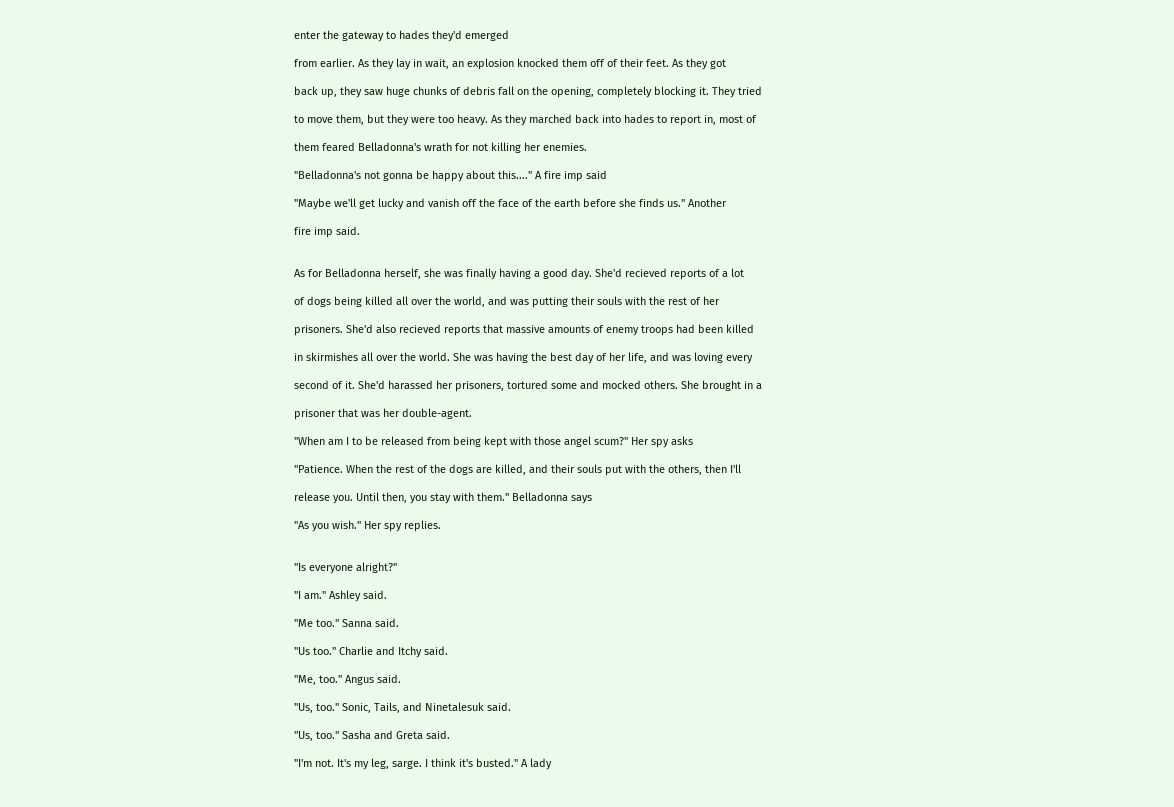enter the gateway to hades they'd emerged

from earlier. As they lay in wait, an explosion knocked them off of their feet. As they got

back up, they saw huge chunks of debris fall on the opening, completely blocking it. They tried

to move them, but they were too heavy. As they marched back into hades to report in, most of

them feared Belladonna's wrath for not killing her enemies.

"Belladonna's not gonna be happy about this...." A fire imp said

"Maybe we'll get lucky and vanish off the face of the earth before she finds us." Another

fire imp said.


As for Belladonna herself, she was finally having a good day. She'd recieved reports of a lot

of dogs being killed all over the world, and was putting their souls with the rest of her

prisoners. She'd also recieved reports that massive amounts of enemy troops had been killed

in skirmishes all over the world. She was having the best day of her life, and was loving every

second of it. She'd harassed her prisoners, tortured some and mocked others. She brought in a

prisoner that was her double-agent.

"When am I to be released from being kept with those angel scum?" Her spy asks

"Patience. When the rest of the dogs are killed, and their souls put with the others, then I'll

release you. Until then, you stay with them." Belladonna says

"As you wish." Her spy replies.


"Is everyone alright?"

"I am." Ashley said.

"Me too." Sanna said.

"Us too." Charlie and Itchy said.

"Me, too." Angus said.

"Us, too." Sonic, Tails, and Ninetalesuk said.

"Us, too." Sasha and Greta said.

"I'm not. It's my leg, sarge. I think it's busted." A lady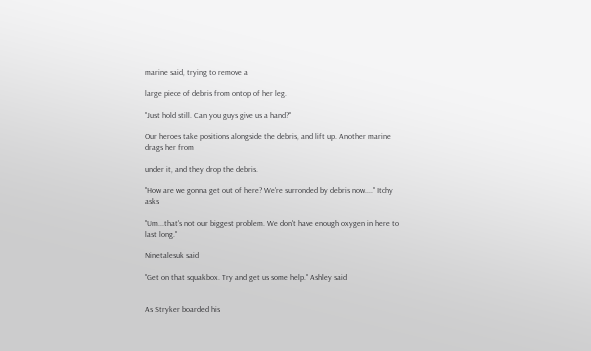marine said, trying to remove a

large piece of debris from ontop of her leg.

"Just hold still. Can you guys give us a hand?"

Our heroes take positions alongside the debris, and lift up. Another marine drags her from

under it, and they drop the debris.

"How are we gonna get out of here? We're surronded by debris now...." Itchy asks

"Um...that's not our biggest problem. We don't have enough oxygen in here to last long."

Ninetalesuk said

"Get on that squakbox. Try and get us some help." Ashley said


As Stryker boarded his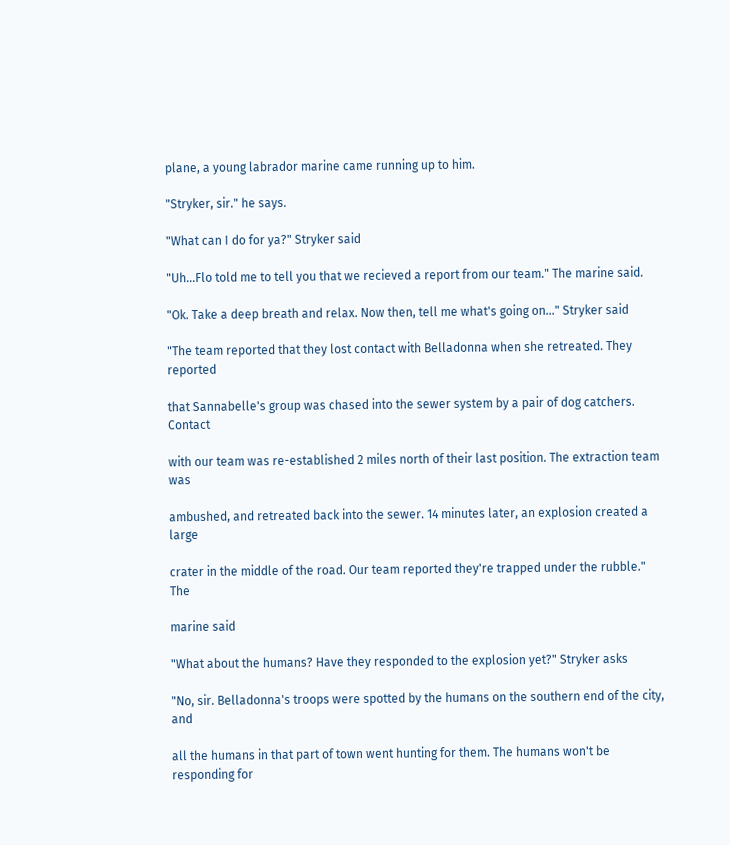plane, a young labrador marine came running up to him.

"Stryker, sir." he says.

"What can I do for ya?" Stryker said

"Uh...Flo told me to tell you that we recieved a report from our team." The marine said.

"Ok. Take a deep breath and relax. Now then, tell me what's going on..." Stryker said

"The team reported that they lost contact with Belladonna when she retreated. They reported

that Sannabelle's group was chased into the sewer system by a pair of dog catchers. Contact

with our team was re-established 2 miles north of their last position. The extraction team was

ambushed, and retreated back into the sewer. 14 minutes later, an explosion created a large

crater in the middle of the road. Our team reported they're trapped under the rubble." The

marine said

"What about the humans? Have they responded to the explosion yet?" Stryker asks

"No, sir. Belladonna's troops were spotted by the humans on the southern end of the city, and

all the humans in that part of town went hunting for them. The humans won't be responding for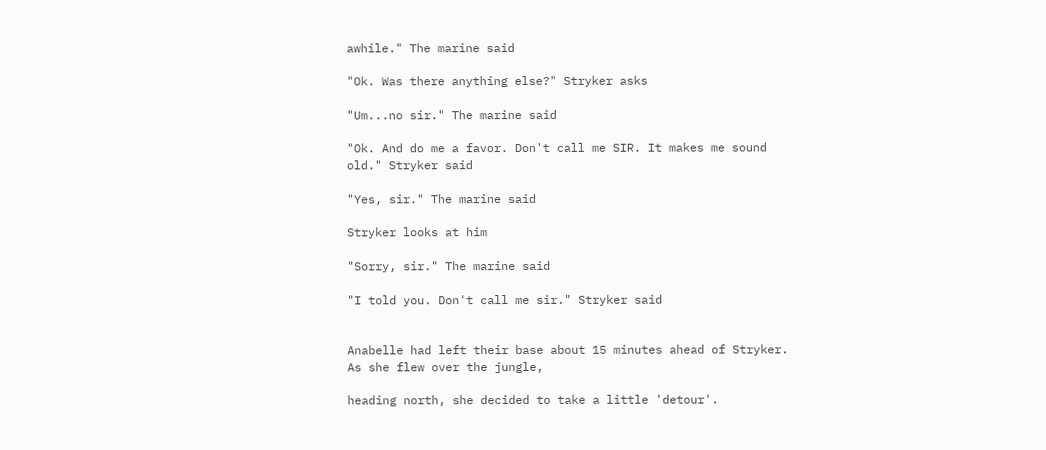awhile." The marine said

"Ok. Was there anything else?" Stryker asks

"Um...no sir." The marine said

"Ok. And do me a favor. Don't call me SIR. It makes me sound old." Stryker said

"Yes, sir." The marine said

Stryker looks at him

"Sorry, sir." The marine said

"I told you. Don't call me sir." Stryker said


Anabelle had left their base about 15 minutes ahead of Stryker. As she flew over the jungle,

heading north, she decided to take a little 'detour'.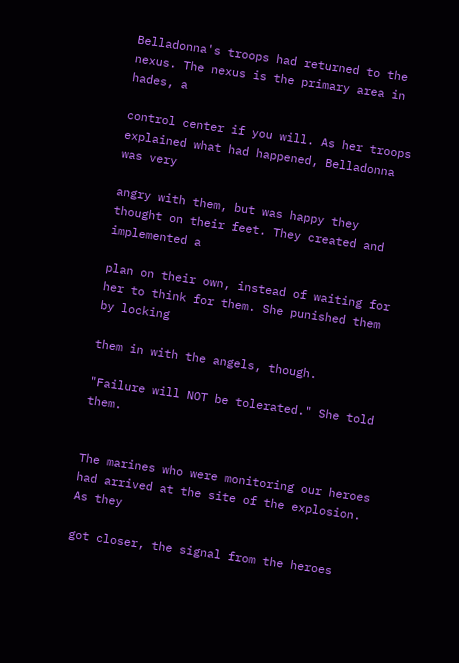Belladonna's troops had returned to the nexus. The nexus is the primary area in hades, a

control center if you will. As her troops explained what had happened, Belladonna was very

angry with them, but was happy they thought on their feet. They created and implemented a

plan on their own, instead of waiting for her to think for them. She punished them by locking

them in with the angels, though.

"Failure will NOT be tolerated." She told them.


The marines who were monitoring our heroes had arrived at the site of the explosion. As they

got closer, the signal from the heroes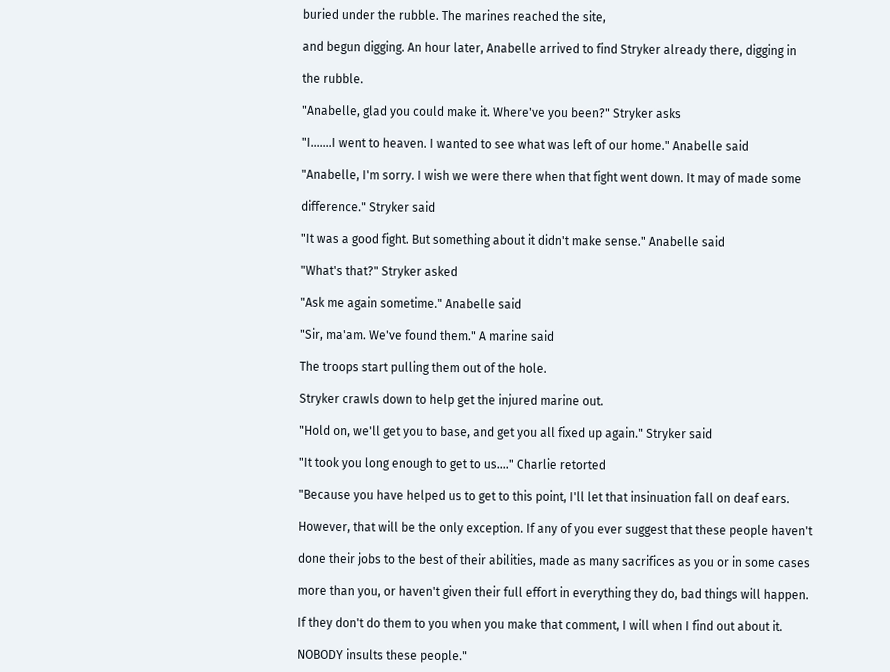buried under the rubble. The marines reached the site,

and begun digging. An hour later, Anabelle arrived to find Stryker already there, digging in

the rubble.

"Anabelle, glad you could make it. Where've you been?" Stryker asks

"I.......I went to heaven. I wanted to see what was left of our home." Anabelle said

"Anabelle, I'm sorry. I wish we were there when that fight went down. It may of made some

difference." Stryker said

"It was a good fight. But something about it didn't make sense." Anabelle said

"What's that?" Stryker asked

"Ask me again sometime." Anabelle said

"Sir, ma'am. We've found them." A marine said

The troops start pulling them out of the hole.

Stryker crawls down to help get the injured marine out.

"Hold on, we'll get you to base, and get you all fixed up again." Stryker said

"It took you long enough to get to us...." Charlie retorted

"Because you have helped us to get to this point, I'll let that insinuation fall on deaf ears.

However, that will be the only exception. If any of you ever suggest that these people haven't

done their jobs to the best of their abilities, made as many sacrifices as you or in some cases

more than you, or haven't given their full effort in everything they do, bad things will happen.

If they don't do them to you when you make that comment, I will when I find out about it.

NOBODY insults these people."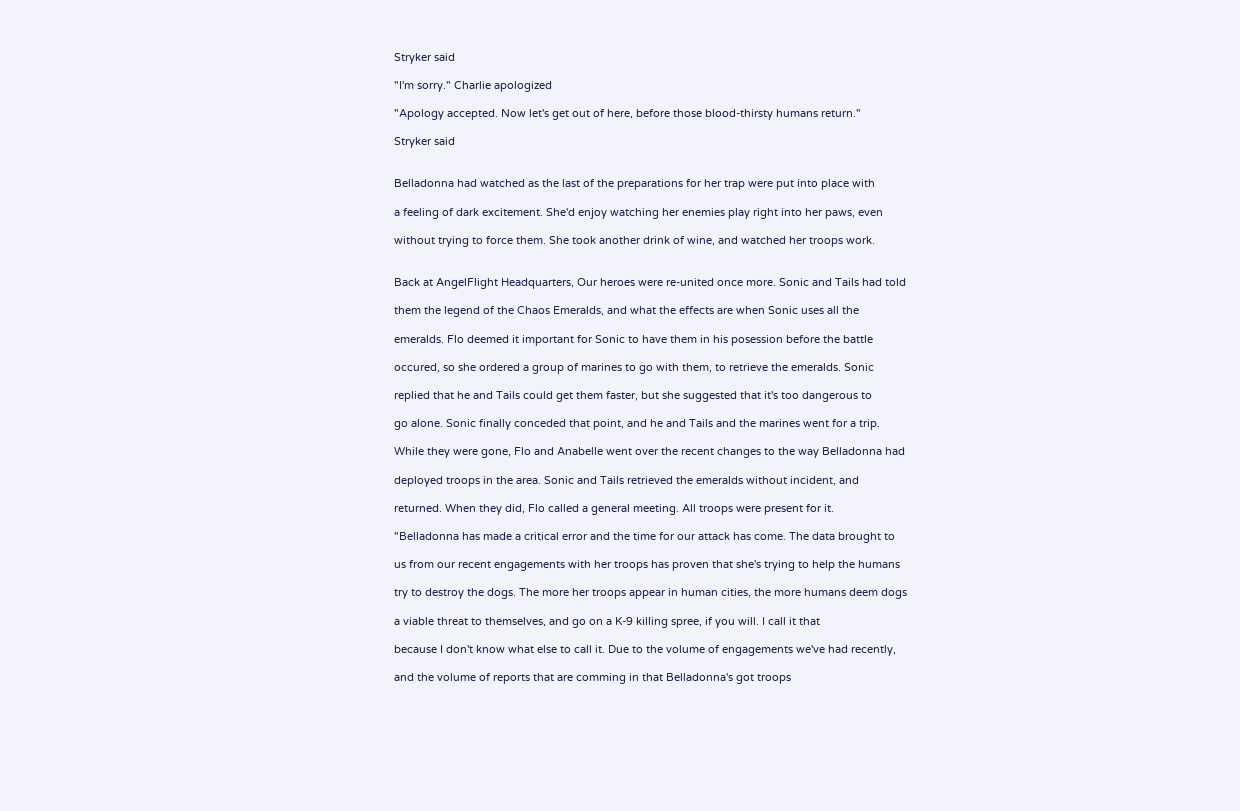Stryker said

"I'm sorry." Charlie apologized

"Apology accepted. Now let's get out of here, before those blood-thirsty humans return."

Stryker said


Belladonna had watched as the last of the preparations for her trap were put into place with

a feeling of dark excitement. She'd enjoy watching her enemies play right into her paws, even

without trying to force them. She took another drink of wine, and watched her troops work.


Back at AngelFlight Headquarters, Our heroes were re-united once more. Sonic and Tails had told

them the legend of the Chaos Emeralds, and what the effects are when Sonic uses all the

emeralds. Flo deemed it important for Sonic to have them in his posession before the battle

occured, so she ordered a group of marines to go with them, to retrieve the emeralds. Sonic

replied that he and Tails could get them faster, but she suggested that it's too dangerous to

go alone. Sonic finally conceded that point, and he and Tails and the marines went for a trip.

While they were gone, Flo and Anabelle went over the recent changes to the way Belladonna had

deployed troops in the area. Sonic and Tails retrieved the emeralds without incident, and

returned. When they did, Flo called a general meeting. All troops were present for it.

"Belladonna has made a critical error and the time for our attack has come. The data brought to

us from our recent engagements with her troops has proven that she's trying to help the humans

try to destroy the dogs. The more her troops appear in human cities, the more humans deem dogs

a viable threat to themselves, and go on a K-9 killing spree, if you will. I call it that

because I don't know what else to call it. Due to the volume of engagements we've had recently,

and the volume of reports that are comming in that Belladonna's got troops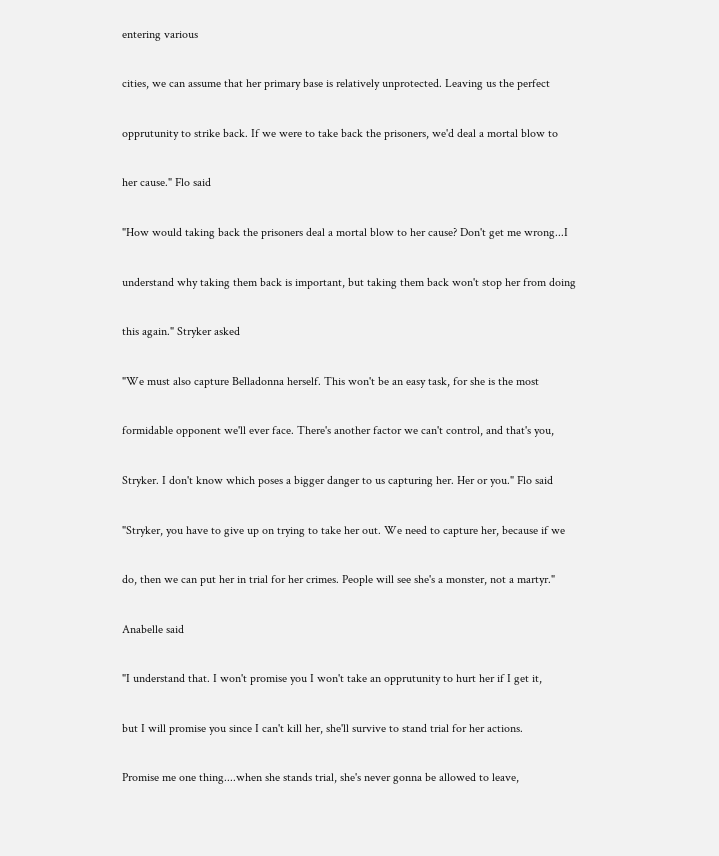entering various

cities, we can assume that her primary base is relatively unprotected. Leaving us the perfect

opprutunity to strike back. If we were to take back the prisoners, we'd deal a mortal blow to

her cause." Flo said

"How would taking back the prisoners deal a mortal blow to her cause? Don't get me wrong...I

understand why taking them back is important, but taking them back won't stop her from doing

this again." Stryker asked

"We must also capture Belladonna herself. This won't be an easy task, for she is the most

formidable opponent we'll ever face. There's another factor we can't control, and that's you,

Stryker. I don't know which poses a bigger danger to us capturing her. Her or you." Flo said

"Stryker, you have to give up on trying to take her out. We need to capture her, because if we

do, then we can put her in trial for her crimes. People will see she's a monster, not a martyr."

Anabelle said

"I understand that. I won't promise you I won't take an opprutunity to hurt her if I get it,

but I will promise you since I can't kill her, she'll survive to stand trial for her actions.

Promise me one thing....when she stands trial, she's never gonna be allowed to leave,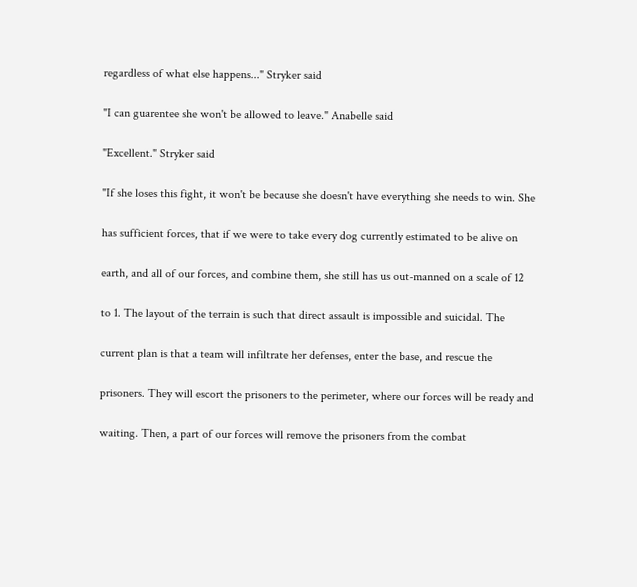regardless of what else happens..." Stryker said

"I can guarentee she won't be allowed to leave." Anabelle said

"Excellent." Stryker said

"If she loses this fight, it won't be because she doesn't have everything she needs to win. She

has sufficient forces, that if we were to take every dog currently estimated to be alive on

earth, and all of our forces, and combine them, she still has us out-manned on a scale of 12

to 1. The layout of the terrain is such that direct assault is impossible and suicidal. The

current plan is that a team will infiltrate her defenses, enter the base, and rescue the

prisoners. They will escort the prisoners to the perimeter, where our forces will be ready and

waiting. Then, a part of our forces will remove the prisoners from the combat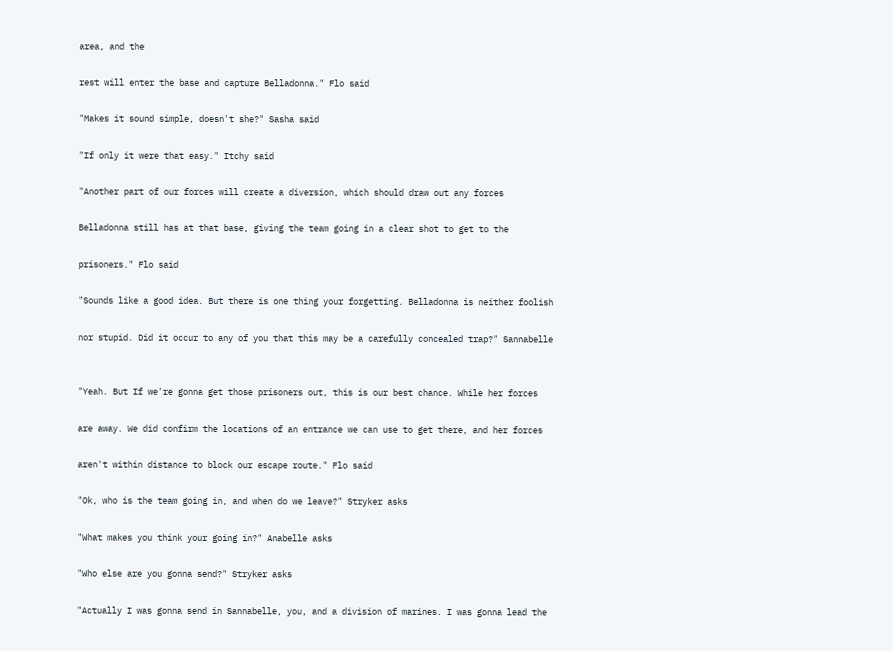area, and the

rest will enter the base and capture Belladonna." Flo said

"Makes it sound simple, doesn't she?" Sasha said

"If only it were that easy." Itchy said

"Another part of our forces will create a diversion, which should draw out any forces

Belladonna still has at that base, giving the team going in a clear shot to get to the

prisoners." Flo said

"Sounds like a good idea. But there is one thing your forgetting. Belladonna is neither foolish

nor stupid. Did it occur to any of you that this may be a carefully concealed trap?" Sannabelle


"Yeah. But If we're gonna get those prisoners out, this is our best chance. While her forces

are away. We did confirm the locations of an entrance we can use to get there, and her forces

aren't within distance to block our escape route." Flo said

"Ok, who is the team going in, and when do we leave?" Stryker asks

"What makes you think your going in?" Anabelle asks

"Who else are you gonna send?" Stryker asks

"Actually I was gonna send in Sannabelle, you, and a division of marines. I was gonna lead the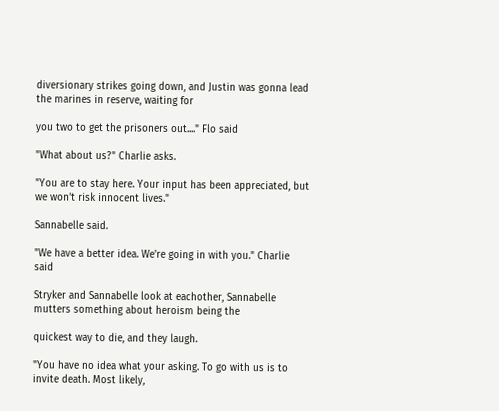diversionary strikes going down, and Justin was gonna lead the marines in reserve, waiting for

you two to get the prisoners out...." Flo said

"What about us?" Charlie asks.

"You are to stay here. Your input has been appreciated, but we won't risk innocent lives."

Sannabelle said.

"We have a better idea. We're going in with you." Charlie said

Stryker and Sannabelle look at eachother, Sannabelle mutters something about heroism being the

quickest way to die, and they laugh.

"You have no idea what your asking. To go with us is to invite death. Most likely,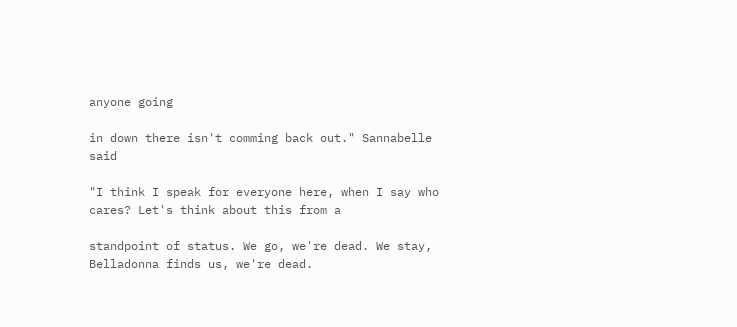anyone going

in down there isn't comming back out." Sannabelle said

"I think I speak for everyone here, when I say who cares? Let's think about this from a

standpoint of status. We go, we're dead. We stay, Belladonna finds us, we're dead.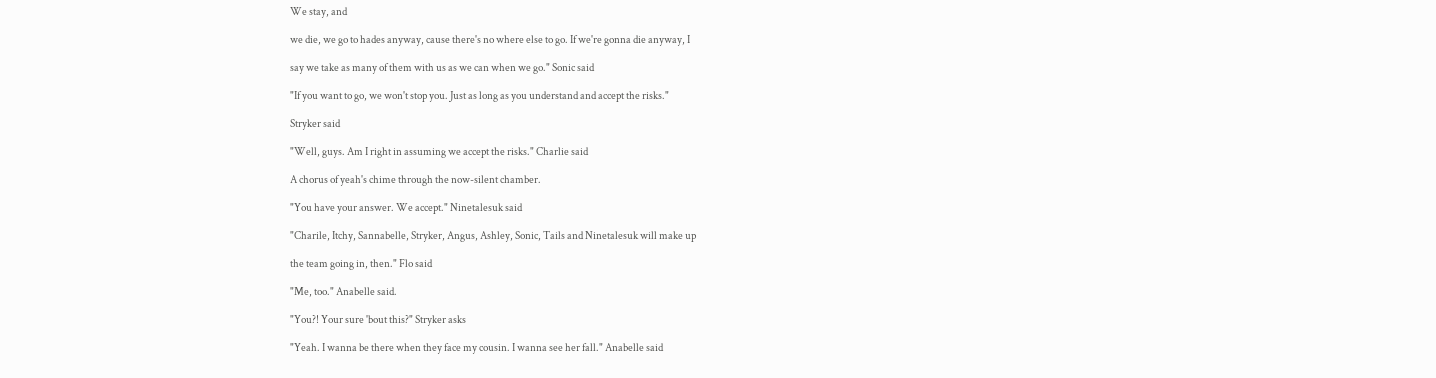We stay, and

we die, we go to hades anyway, cause there's no where else to go. If we're gonna die anyway, I

say we take as many of them with us as we can when we go." Sonic said

"If you want to go, we won't stop you. Just as long as you understand and accept the risks."

Stryker said

"Well, guys. Am I right in assuming we accept the risks." Charlie said

A chorus of yeah's chime through the now-silent chamber.

"You have your answer. We accept." Ninetalesuk said

"Charile, Itchy, Sannabelle, Stryker, Angus, Ashley, Sonic, Tails and Ninetalesuk will make up

the team going in, then." Flo said

"Me, too." Anabelle said.

"You?! Your sure 'bout this?" Stryker asks

"Yeah. I wanna be there when they face my cousin. I wanna see her fall." Anabelle said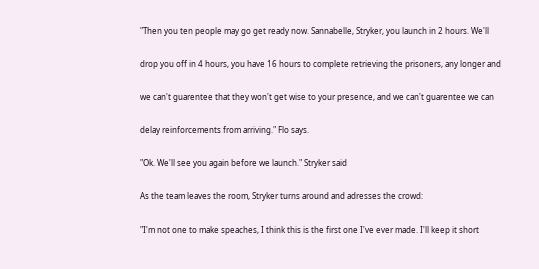"Then you ten people may go get ready now. Sannabelle, Stryker, you launch in 2 hours. We'll

drop you off in 4 hours, you have 16 hours to complete retrieving the prisoners, any longer and

we can't guarentee that they won't get wise to your presence, and we can't guarentee we can

delay reinforcements from arriving." Flo says.

"Ok. We'll see you again before we launch." Stryker said

As the team leaves the room, Stryker turns around and adresses the crowd:

"I'm not one to make speaches, I think this is the first one I've ever made. I'll keep it short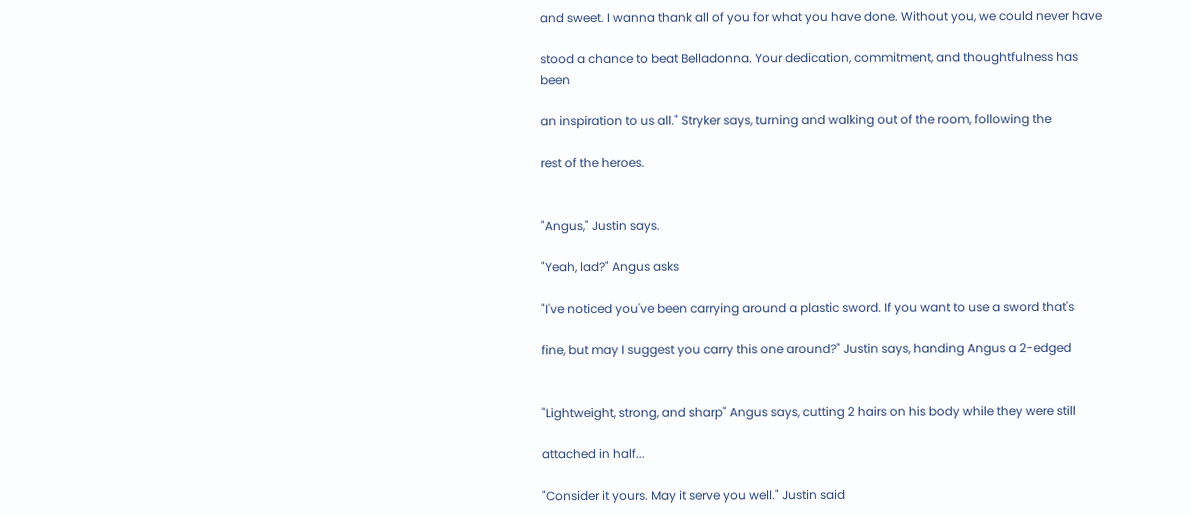and sweet. I wanna thank all of you for what you have done. Without you, we could never have

stood a chance to beat Belladonna. Your dedication, commitment, and thoughtfulness has been

an inspiration to us all." Stryker says, turning and walking out of the room, following the

rest of the heroes.


"Angus," Justin says.

"Yeah, lad?" Angus asks

"I've noticed you've been carrying around a plastic sword. If you want to use a sword that's

fine, but may I suggest you carry this one around?" Justin says, handing Angus a 2-edged


"Lightweight, strong, and sharp" Angus says, cutting 2 hairs on his body while they were still

attached in half...

"Consider it yours. May it serve you well." Justin said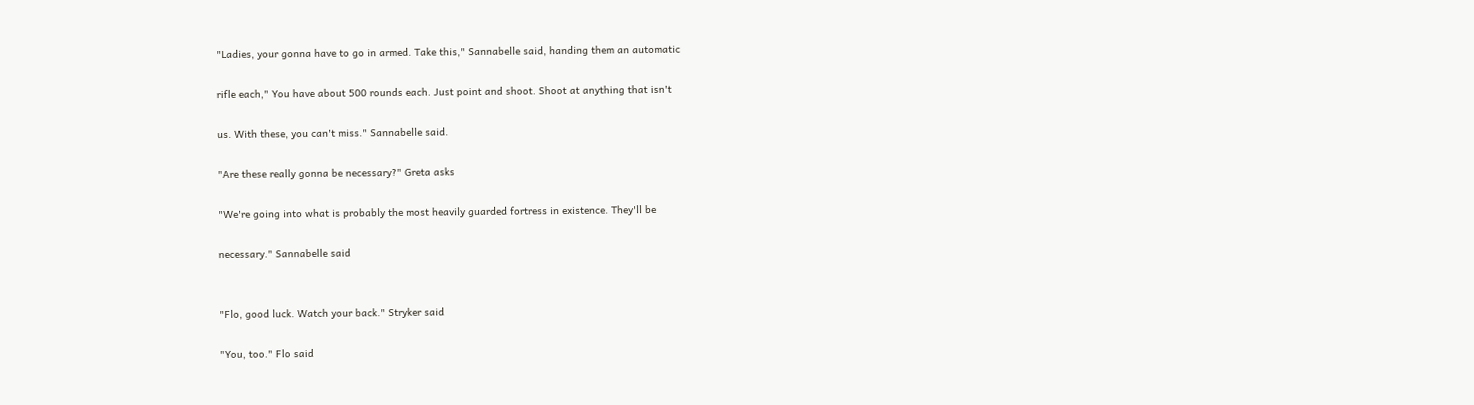"Ladies, your gonna have to go in armed. Take this," Sannabelle said, handing them an automatic

rifle each," You have about 500 rounds each. Just point and shoot. Shoot at anything that isn't

us. With these, you can't miss." Sannabelle said.

"Are these really gonna be necessary?" Greta asks

"We're going into what is probably the most heavily guarded fortress in existence. They'll be

necessary." Sannabelle said


"Flo, good luck. Watch your back." Stryker said

"You, too." Flo said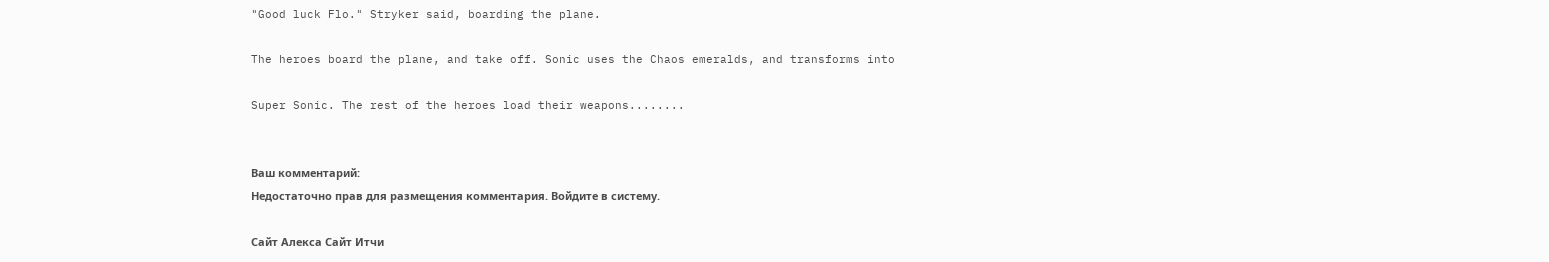"Good luck Flo." Stryker said, boarding the plane.

The heroes board the plane, and take off. Sonic uses the Chaos emeralds, and transforms into

Super Sonic. The rest of the heroes load their weapons........


Ваш комментарий:
Недостаточно прав для размещения комментария. Войдите в систему.

Сайт Алекса Сайт Итчи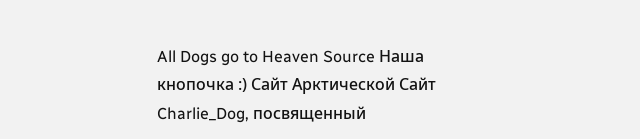All Dogs go to Heaven Source Наша кнопочка :) Сайт Арктической Сайт Charlie_Dog, посвященный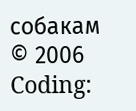собакам
© 2006 Coding: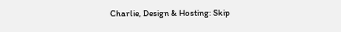Charlie, Design & Hosting: Skip